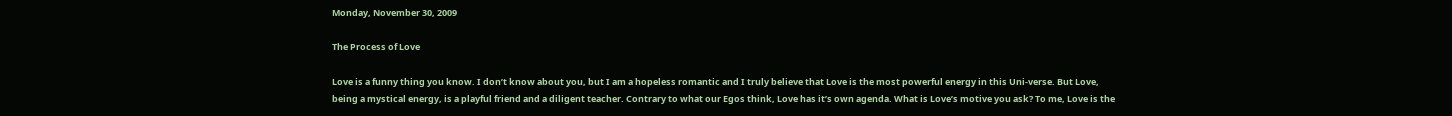Monday, November 30, 2009

The Process of Love

Love is a funny thing you know. I don’t know about you, but I am a hopeless romantic and I truly believe that Love is the most powerful energy in this Uni-verse. But Love, being a mystical energy, is a playful friend and a diligent teacher. Contrary to what our Egos think, Love has it’s own agenda. What is Love’s motive you ask? To me, Love is the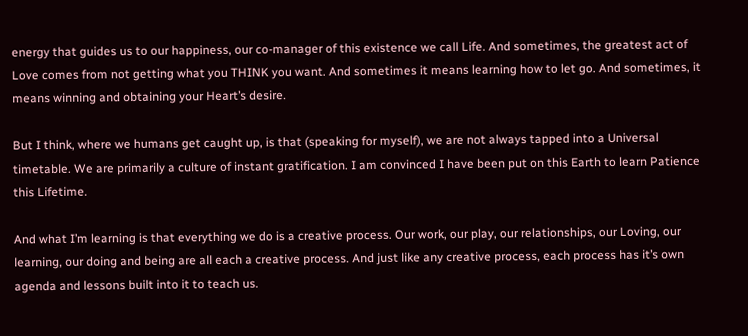energy that guides us to our happiness, our co-manager of this existence we call Life. And sometimes, the greatest act of Love comes from not getting what you THINK you want. And sometimes it means learning how to let go. And sometimes, it means winning and obtaining your Heart’s desire.

But I think, where we humans get caught up, is that (speaking for myself), we are not always tapped into a Universal timetable. We are primarily a culture of instant gratification. I am convinced I have been put on this Earth to learn Patience this Lifetime.

And what I’m learning is that everything we do is a creative process. Our work, our play, our relationships, our Loving, our learning, our doing and being are all each a creative process. And just like any creative process, each process has it’s own agenda and lessons built into it to teach us.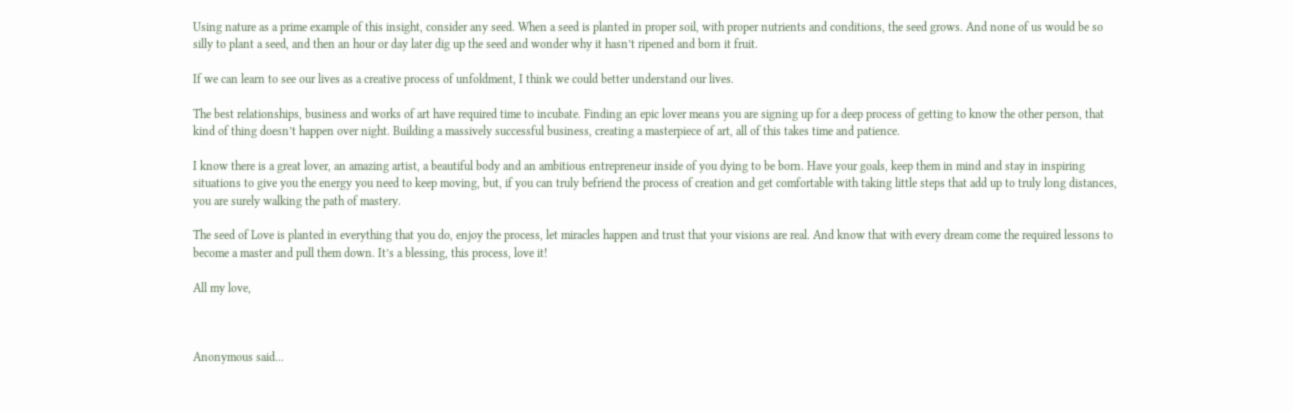Using nature as a prime example of this insight, consider any seed. When a seed is planted in proper soil, with proper nutrients and conditions, the seed grows. And none of us would be so silly to plant a seed, and then an hour or day later dig up the seed and wonder why it hasn’t ripened and born it fruit.

If we can learn to see our lives as a creative process of unfoldment, I think we could better understand our lives.

The best relationships, business and works of art have required time to incubate. Finding an epic lover means you are signing up for a deep process of getting to know the other person, that kind of thing doesn’t happen over night. Building a massively successful business, creating a masterpiece of art, all of this takes time and patience.

I know there is a great lover, an amazing artist, a beautiful body and an ambitious entrepreneur inside of you dying to be born. Have your goals, keep them in mind and stay in inspiring situations to give you the energy you need to keep moving, but, if you can truly befriend the process of creation and get comfortable with taking little steps that add up to truly long distances, you are surely walking the path of mastery.

The seed of Love is planted in everything that you do, enjoy the process, let miracles happen and trust that your visions are real. And know that with every dream come the required lessons to become a master and pull them down. It’s a blessing, this process, love it!

All my love,



Anonymous said...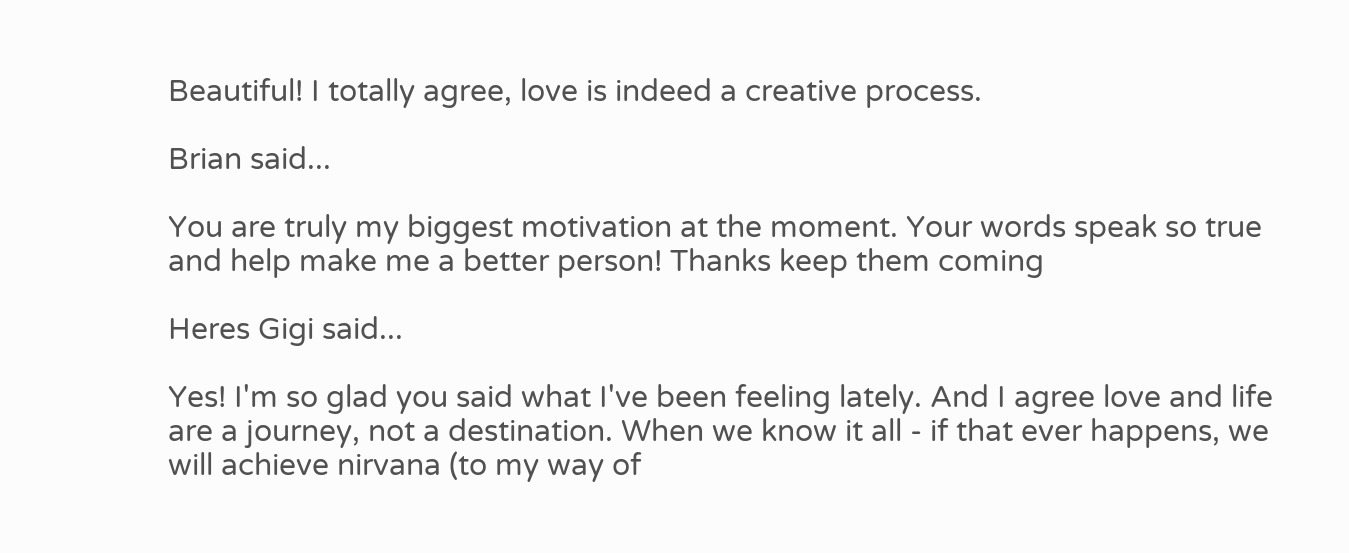Beautiful! I totally agree, love is indeed a creative process.

Brian said...

You are truly my biggest motivation at the moment. Your words speak so true and help make me a better person! Thanks keep them coming

Heres Gigi said...

Yes! I'm so glad you said what I've been feeling lately. And I agree love and life are a journey, not a destination. When we know it all - if that ever happens, we will achieve nirvana (to my way of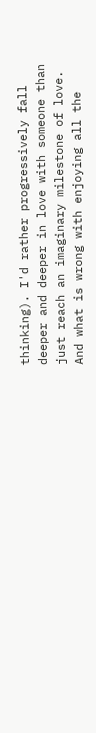thinking). I'd rather progressively fall deeper and deeper in love with someone than just reach an imaginary milestone of love. And what is wrong with enjoying all the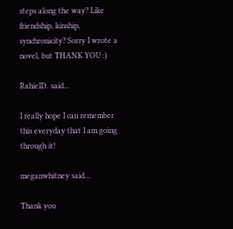steps along the way? Like friendship, kinship, synchronicity? Sorry I wrote a novel, but THANK YOU :)

RahielD. said...

I really hope I can remember this everyday that I am going through it!

meganwhitney said...

Thank you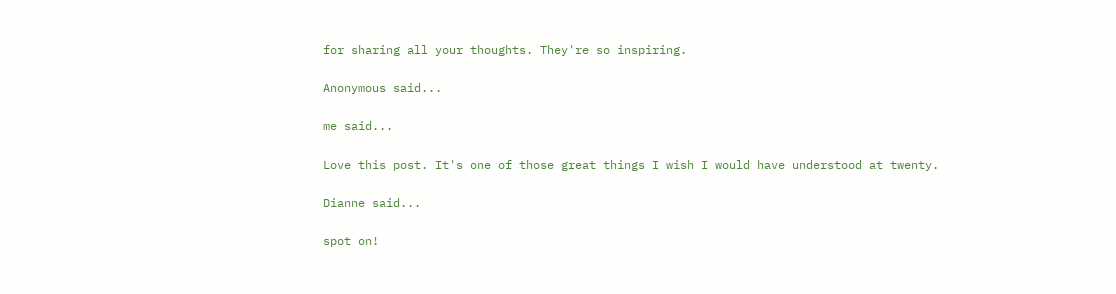for sharing all your thoughts. They're so inspiring.

Anonymous said...

me said...

Love this post. It's one of those great things I wish I would have understood at twenty.

Dianne said...

spot on!